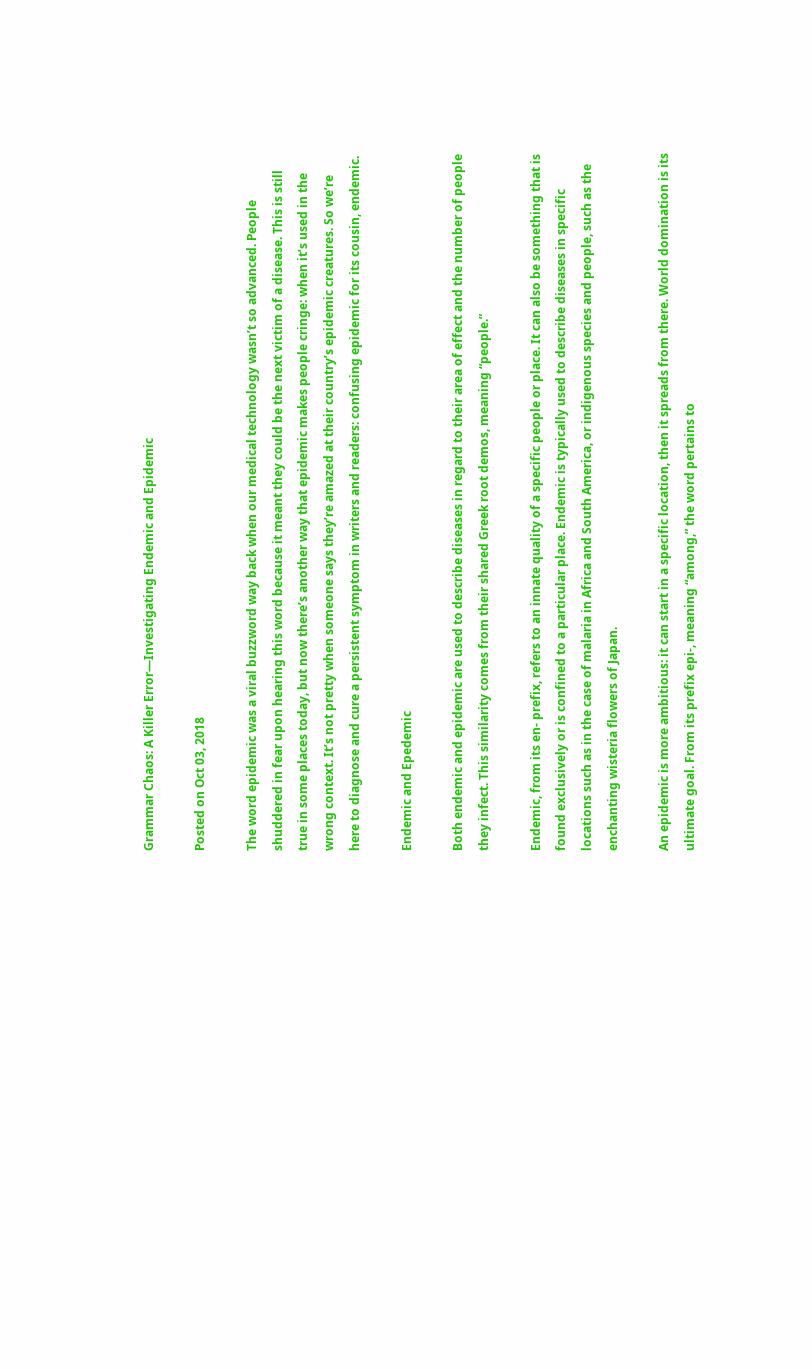Grammar Chaos: A Killer Error—Investigating Endemic and Epidemic

Posted on Oct 03, 2018

The word epidemic was a viral buzzword way back when our medical technology wasn’t so advanced. People shuddered in fear upon hearing this word because it meant they could be the next victim of a disease. This is still true in some places today, but now there’s another way that epidemic makes people cringe: when it’s used in the wrong context. It’s not pretty when someone says they’re amazed at their country’s epidemic creatures. So we’re here to diagnose and cure a persistent symptom in writers and readers: confusing epidemic for its cousin, endemic.

Endemic and Epedemic

Both endemic and epidemic are used to describe diseases in regard to their area of effect and the number of people they infect. This similarity comes from their shared Greek root demos, meaning “people.”

Endemic, from its en- prefix, refers to an innate quality of a specific people or place. It can also be something that is found exclusively or is confined to a particular place. Endemic is typically used to describe diseases in specific locations such as in the case of malaria in Africa and South America, or indigenous species and people, such as the enchanting wisteria flowers of Japan.

An epidemic is more ambitious: it can start in a specific location, then it spreads from there. World domination is its ultimate goal. From its prefix epi-, meaning “among,” the word pertains to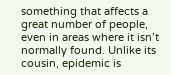something that affects a great number of people, even in areas where it isn’t normally found. Unlike its cousin, epidemic is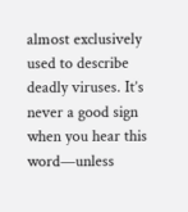almost exclusively used to describe deadly viruses. It’s never a good sign when you hear this word—unless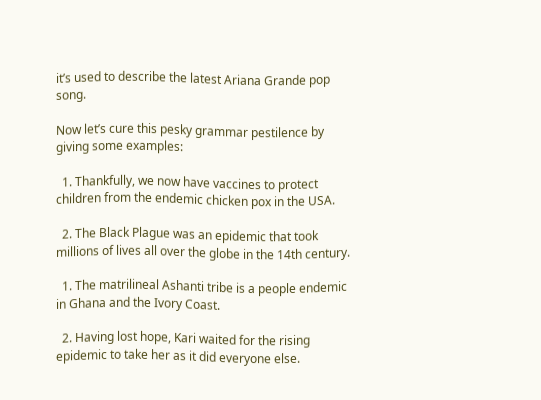it’s used to describe the latest Ariana Grande pop song.

Now let’s cure this pesky grammar pestilence by giving some examples:

  1. Thankfully, we now have vaccines to protect children from the endemic chicken pox in the USA.

  2. The Black Plague was an epidemic that took millions of lives all over the globe in the 14th century.

  1. The matrilineal Ashanti tribe is a people endemic in Ghana and the Ivory Coast.

  2. Having lost hope, Kari waited for the rising epidemic to take her as it did everyone else.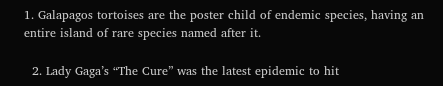1. Galapagos tortoises are the poster child of endemic species, having an entire island of rare species named after it.

  2. Lady Gaga’s “The Cure” was the latest epidemic to hit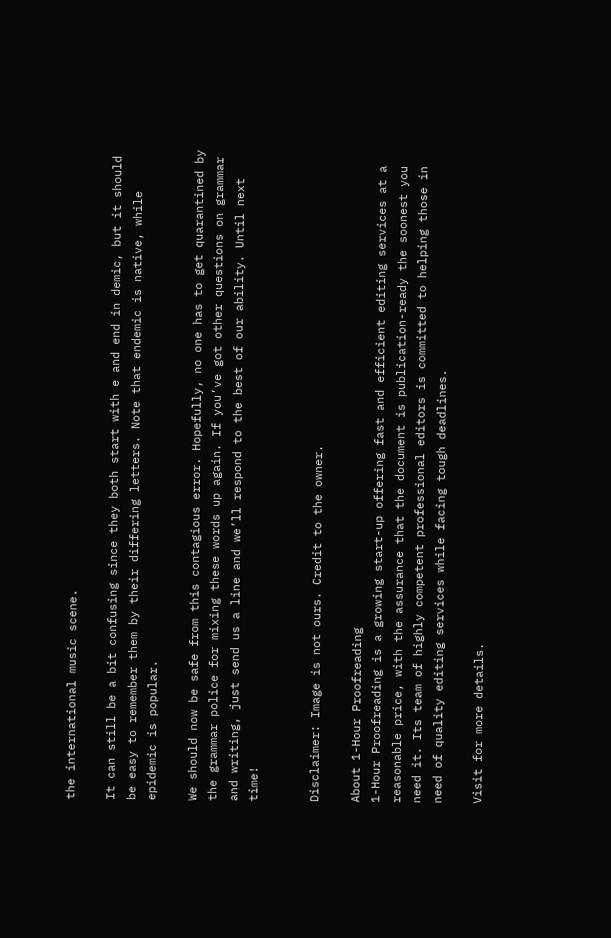the international music scene.

It can still be a bit confusing since they both start with e and end in demic, but it should be easy to remember them by their differing letters. Note that endemic is native, while epidemic is popular.

We should now be safe from this contagious error. Hopefully, no one has to get quarantined by the grammar police for mixing these words up again. If you’ve got other questions on grammar and writing, just send us a line and we’ll respond to the best of our ability. Until next time!


Disclaimer: Image is not ours. Credit to the owner.

About 1-Hour Proofreading
1-Hour Proofreading is a growing start-up offering fast and efficient editing services at a reasonable price, with the assurance that the document is publication-ready the soonest you need it. Its team of highly competent professional editors is committed to helping those in need of quality editing services while facing tough deadlines.

Visit for more details.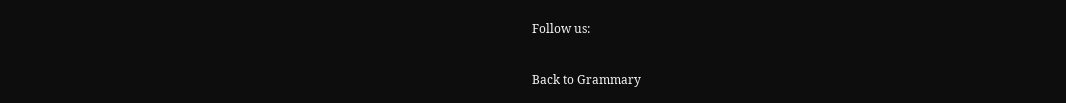Follow us:

Back to Grammary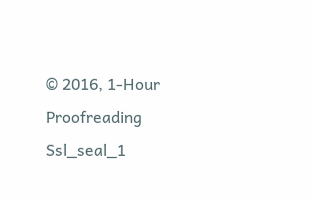© 2016, 1-Hour Proofreading Ssl_seal_1